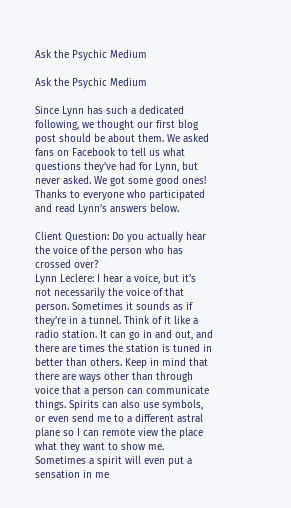Ask the Psychic Medium

Ask the Psychic Medium

Since Lynn has such a dedicated following, we thought our first blog post should be about them. We asked fans on Facebook to tell us what questions they’ve had for Lynn, but never asked. We got some good ones! Thanks to everyone who participated and read Lynn’s answers below.

Client Question: Do you actually hear the voice of the person who has crossed over?
Lynn Leclere: I hear a voice, but it’s not necessarily the voice of that person. Sometimes it sounds as if they’re in a tunnel. Think of it like a radio station. It can go in and out, and there are times the station is tuned in better than others. Keep in mind that there are ways other than through voice that a person can communicate things. Spirits can also use symbols, or even send me to a different astral plane so I can remote view the place what they want to show me. Sometimes a spirit will even put a sensation in me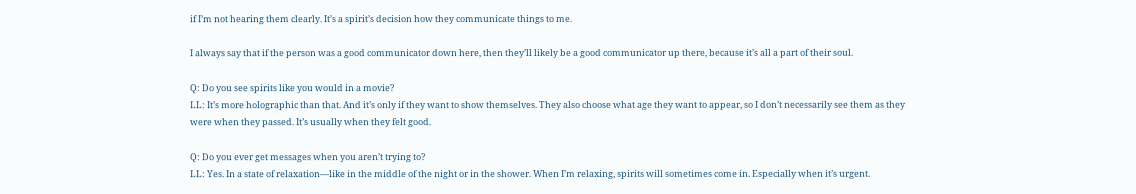if I’m not hearing them clearly. It’s a spirit’s decision how they communicate things to me.

I always say that if the person was a good communicator down here, then they’ll likely be a good communicator up there, because it’s all a part of their soul.

Q: Do you see spirits like you would in a movie?
LL: It’s more holographic than that. And it’s only if they want to show themselves. They also choose what age they want to appear, so I don’t necessarily see them as they were when they passed. It’s usually when they felt good.

Q: Do you ever get messages when you aren’t trying to?
LL: Yes. In a state of relaxation—like in the middle of the night or in the shower. When I’m relaxing, spirits will sometimes come in. Especially when it’s urgent.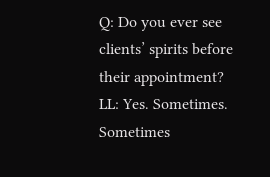Q: Do you ever see clients’ spirits before their appointment?
LL: Yes. Sometimes. Sometimes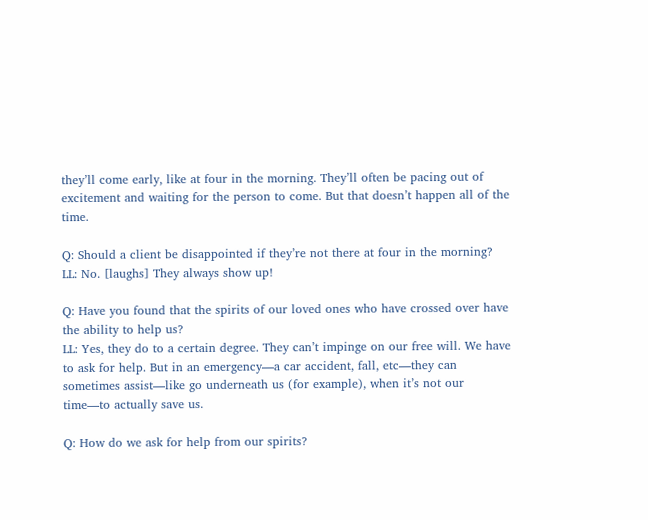they’ll come early, like at four in the morning. They’ll often be pacing out of excitement and waiting for the person to come. But that doesn’t happen all of the time.

Q: Should a client be disappointed if they’re not there at four in the morning?
LL: No. [laughs] They always show up!

Q: Have you found that the spirits of our loved ones who have crossed over have the ability to help us?
LL: Yes, they do to a certain degree. They can’t impinge on our free will. We have to ask for help. But in an emergency—a car accident, fall, etc—they can sometimes assist—like go underneath us (for example), when it’s not our time—to actually save us.

Q: How do we ask for help from our spirits?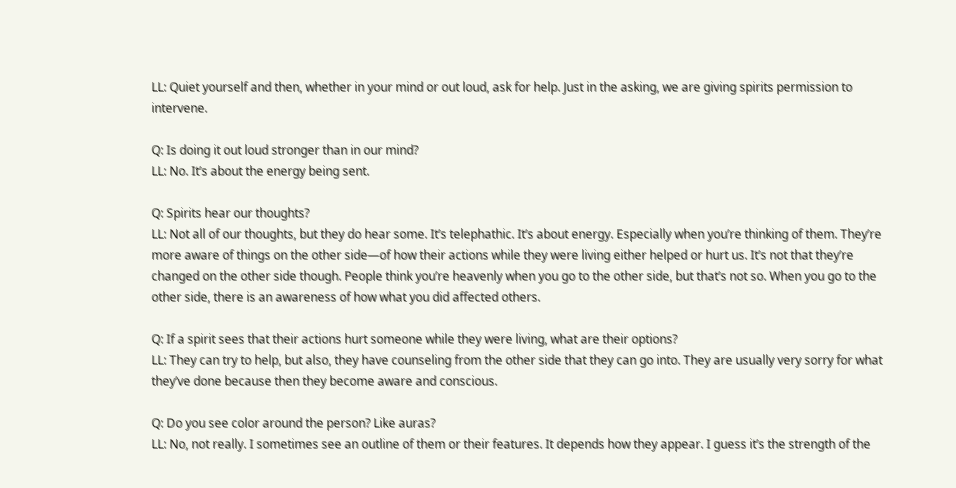LL: Quiet yourself and then, whether in your mind or out loud, ask for help. Just in the asking, we are giving spirits permission to intervene.

Q: Is doing it out loud stronger than in our mind?
LL: No. It’s about the energy being sent.

Q: Spirits hear our thoughts?
LL: Not all of our thoughts, but they do hear some. It’s telephathic. It’s about energy. Especially when you’re thinking of them. They’re more aware of things on the other side—of how their actions while they were living either helped or hurt us. It’s not that they’re changed on the other side though. People think you’re heavenly when you go to the other side, but that’s not so. When you go to the other side, there is an awareness of how what you did affected others.

Q: If a spirit sees that their actions hurt someone while they were living, what are their options?
LL: They can try to help, but also, they have counseling from the other side that they can go into. They are usually very sorry for what they’ve done because then they become aware and conscious.

Q: Do you see color around the person? Like auras?
LL: No, not really. I sometimes see an outline of them or their features. It depends how they appear. I guess it’s the strength of the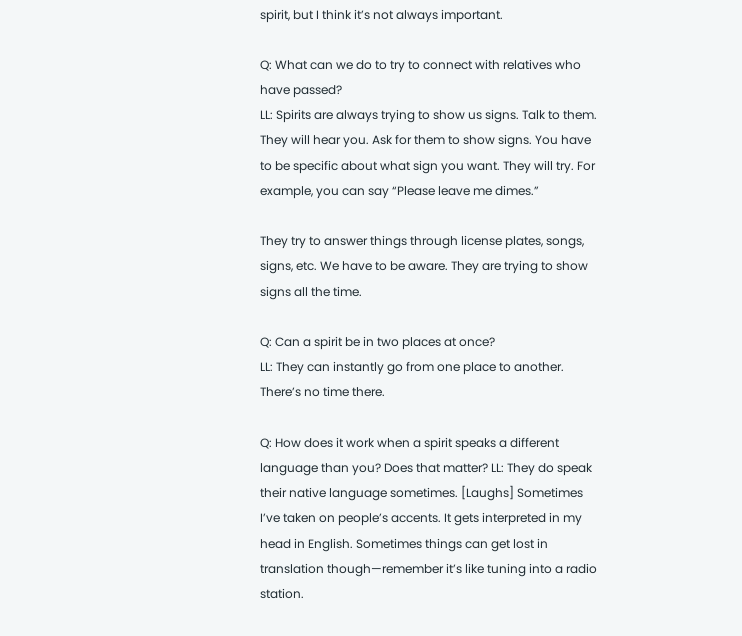spirit, but I think it’s not always important.

Q: What can we do to try to connect with relatives who have passed?
LL: Spirits are always trying to show us signs. Talk to them. They will hear you. Ask for them to show signs. You have to be specific about what sign you want. They will try. For example, you can say “Please leave me dimes.”

They try to answer things through license plates, songs, signs, etc. We have to be aware. They are trying to show signs all the time.

Q: Can a spirit be in two places at once?
LL: They can instantly go from one place to another. There’s no time there.

Q: How does it work when a spirit speaks a different language than you? Does that matter? LL: They do speak their native language sometimes. [Laughs] Sometimes I’ve taken on people’s accents. It gets interpreted in my head in English. Sometimes things can get lost in translation though—remember it’s like tuning into a radio station.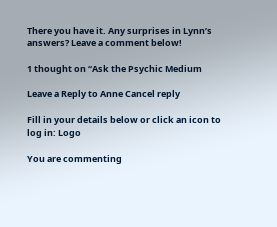There you have it. Any surprises in Lynn’s answers? Leave a comment below!

1 thought on “Ask the Psychic Medium

Leave a Reply to Anne Cancel reply

Fill in your details below or click an icon to log in: Logo

You are commenting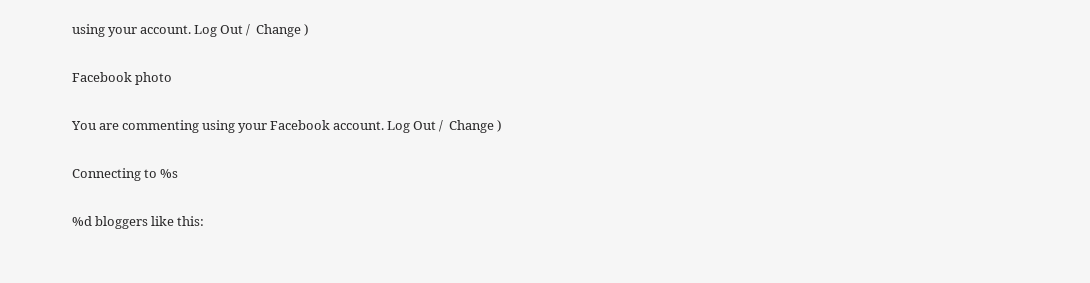using your account. Log Out /  Change )

Facebook photo

You are commenting using your Facebook account. Log Out /  Change )

Connecting to %s

%d bloggers like this: